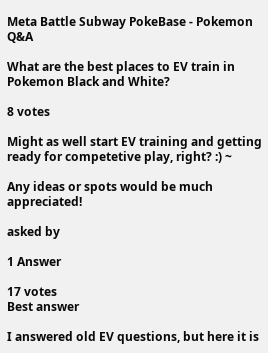Meta Battle Subway PokeBase - Pokemon Q&A

What are the best places to EV train in Pokemon Black and White?

8 votes

Might as well start EV training and getting ready for competetive play, right? :) ~

Any ideas or spots would be much appreciated!

asked by

1 Answer

17 votes
Best answer

I answered old EV questions, but here it is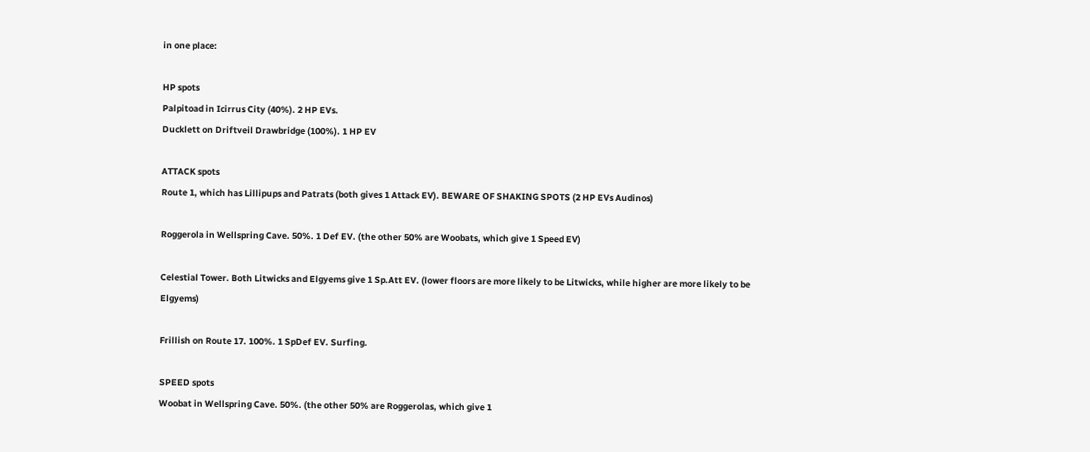in one place:

HP spots
Palpitoad in Icirrus City (40%). 2 HP EVs.
Ducklett on Driftveil Drawbridge (100%). 1 HP EV

ATTACK spots
Route 1, which has Lillipups and Patrats (both gives 1 Attack EV). BEWARE OF SHAKING SPOTS (2 HP EVs Audinos)

Roggerola in Wellspring Cave. 50%. 1 Def EV. (the other 50% are Woobats, which give 1 Speed EV)

Celestial Tower. Both Litwicks and Elgyems give 1 Sp.Att EV. (lower floors are more likely to be Litwicks, while higher are more likely to be Elgyems)

Frillish on Route 17. 100%. 1 SpDef EV. Surfing.

SPEED spots
Woobat in Wellspring Cave. 50%. (the other 50% are Roggerolas, which give 1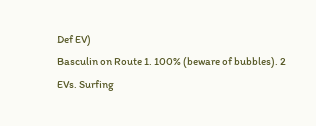Def EV)
Basculin on Route 1. 100% (beware of bubbles). 2 EVs. Surfing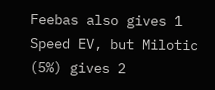Feebas also gives 1 Speed EV, but Milotic (5%) gives 2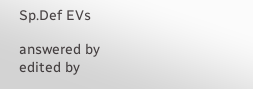Sp.Def EVs

answered by
edited by